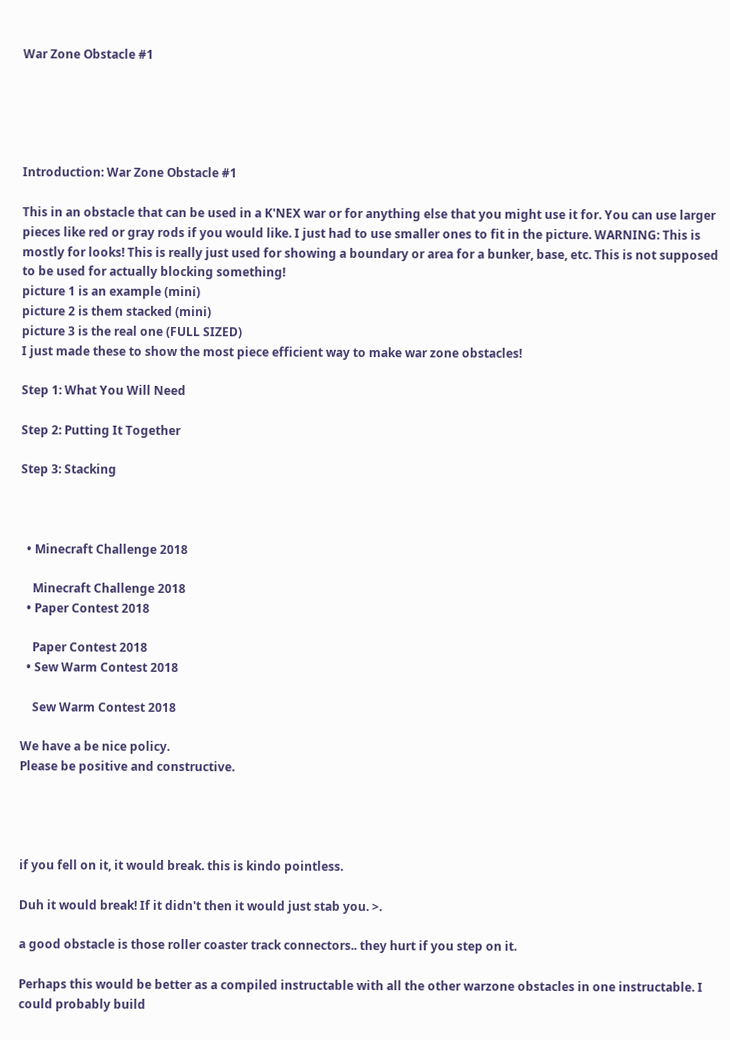War Zone Obstacle #1





Introduction: War Zone Obstacle #1

This in an obstacle that can be used in a K'NEX war or for anything else that you might use it for. You can use larger pieces like red or gray rods if you would like. I just had to use smaller ones to fit in the picture. WARNING: This is mostly for looks! This is really just used for showing a boundary or area for a bunker, base, etc. This is not supposed to be used for actually blocking something!
picture 1 is an example (mini)
picture 2 is them stacked (mini)
picture 3 is the real one (FULL SIZED)
I just made these to show the most piece efficient way to make war zone obstacles!

Step 1: What You Will Need

Step 2: Putting It Together

Step 3: Stacking



  • Minecraft Challenge 2018

    Minecraft Challenge 2018
  • Paper Contest 2018

    Paper Contest 2018
  • Sew Warm Contest 2018

    Sew Warm Contest 2018

We have a be nice policy.
Please be positive and constructive.




if you fell on it, it would break. this is kindo pointless.

Duh it would break! If it didn't then it would just stab you. >.

a good obstacle is those roller coaster track connectors.. they hurt if you step on it.

Perhaps this would be better as a compiled instructable with all the other warzone obstacles in one instructable. I could probably build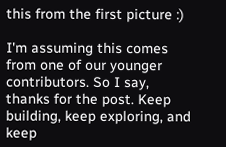this from the first picture :)

I'm assuming this comes from one of our younger contributors. So I say, thanks for the post. Keep building, keep exploring, and keep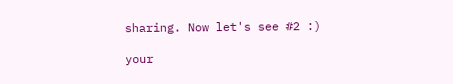sharing. Now let's see #2 :)

your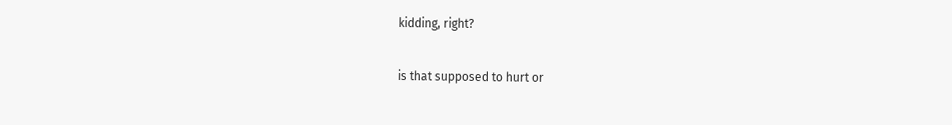kidding, right?

is that supposed to hurt or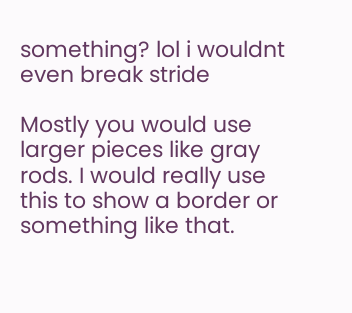something? lol i wouldnt even break stride

Mostly you would use larger pieces like gray rods. I would really use this to show a border or something like that.